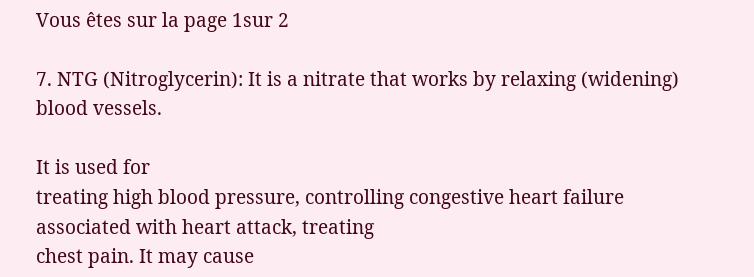Vous êtes sur la page 1sur 2

7. NTG (Nitroglycerin): It is a nitrate that works by relaxing (widening) blood vessels.

It is used for
treating high blood pressure, controlling congestive heart failure associated with heart attack, treating
chest pain. It may cause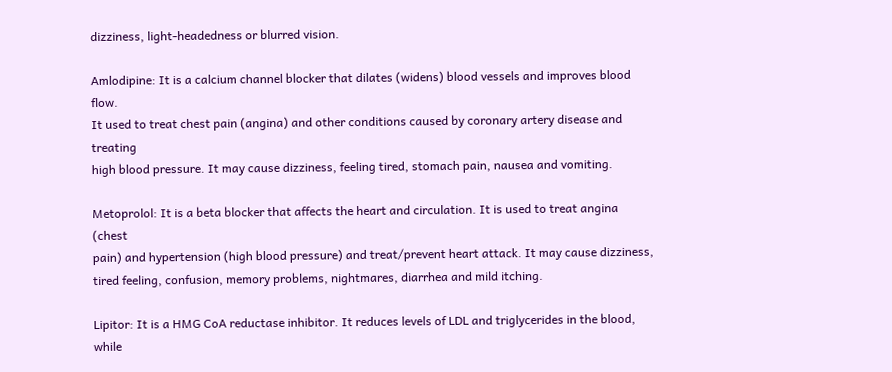dizziness, light-headedness or blurred vision.

Amlodipine: It is a calcium channel blocker that dilates (widens) blood vessels and improves blood flow.
It used to treat chest pain (angina) and other conditions caused by coronary artery disease and treating
high blood pressure. It may cause dizziness, feeling tired, stomach pain, nausea and vomiting.

Metoprolol: It is a beta blocker that affects the heart and circulation. It is used to treat angina (chest
pain) and hypertension (high blood pressure) and treat/prevent heart attack. It may cause dizziness,
tired feeling, confusion, memory problems, nightmares, diarrhea and mild itching.

Lipitor: It is a HMG CoA reductase inhibitor. It reduces levels of LDL and triglycerides in the blood, while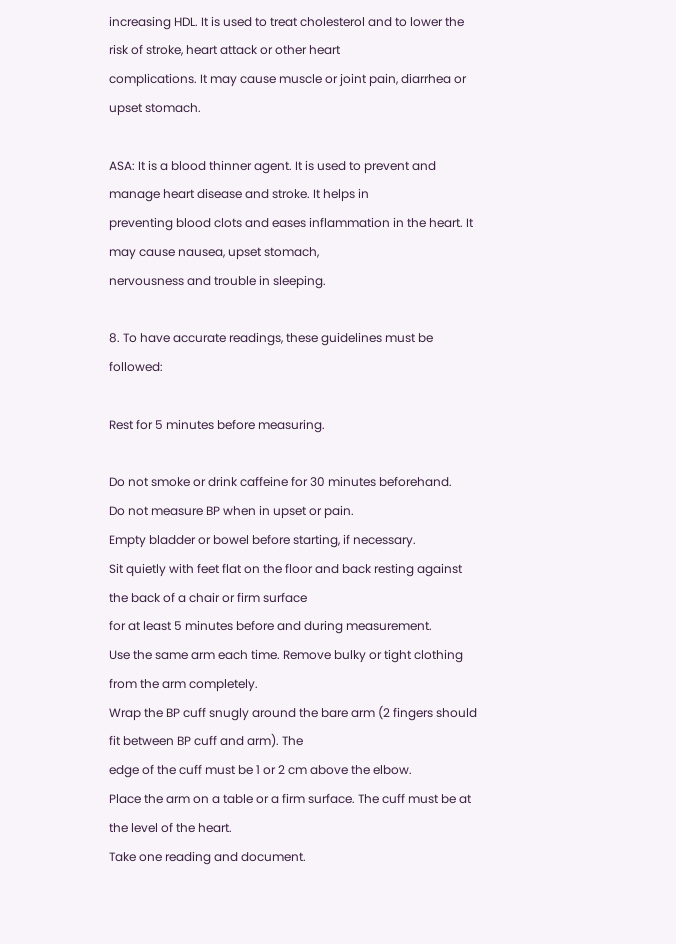increasing HDL. It is used to treat cholesterol and to lower the risk of stroke, heart attack or other heart
complications. It may cause muscle or joint pain, diarrhea or upset stomach.

ASA: It is a blood thinner agent. It is used to prevent and manage heart disease and stroke. It helps in
preventing blood clots and eases inflammation in the heart. It may cause nausea, upset stomach,
nervousness and trouble in sleeping.

8. To have accurate readings, these guidelines must be followed:

Rest for 5 minutes before measuring.

Do not smoke or drink caffeine for 30 minutes beforehand.
Do not measure BP when in upset or pain.
Empty bladder or bowel before starting, if necessary.
Sit quietly with feet flat on the floor and back resting against the back of a chair or firm surface
for at least 5 minutes before and during measurement.
Use the same arm each time. Remove bulky or tight clothing from the arm completely.
Wrap the BP cuff snugly around the bare arm (2 fingers should fit between BP cuff and arm). The
edge of the cuff must be 1 or 2 cm above the elbow.
Place the arm on a table or a firm surface. The cuff must be at the level of the heart.
Take one reading and document.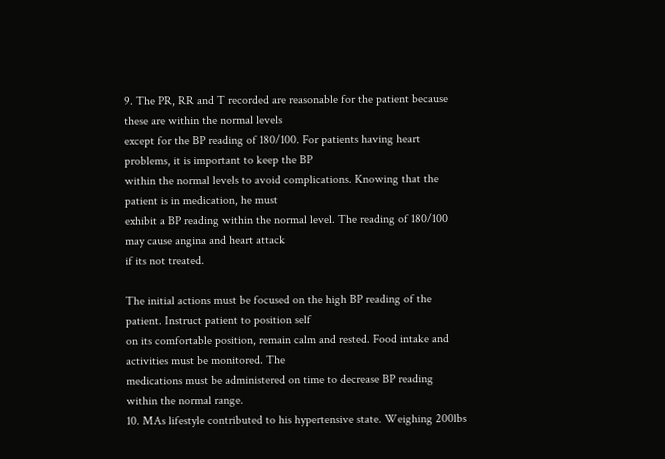9. The PR, RR and T recorded are reasonable for the patient because these are within the normal levels
except for the BP reading of 180/100. For patients having heart problems, it is important to keep the BP
within the normal levels to avoid complications. Knowing that the patient is in medication, he must
exhibit a BP reading within the normal level. The reading of 180/100 may cause angina and heart attack
if its not treated.

The initial actions must be focused on the high BP reading of the patient. Instruct patient to position self
on its comfortable position, remain calm and rested. Food intake and activities must be monitored. The
medications must be administered on time to decrease BP reading within the normal range.
10. MAs lifestyle contributed to his hypertensive state. Weighing 200lbs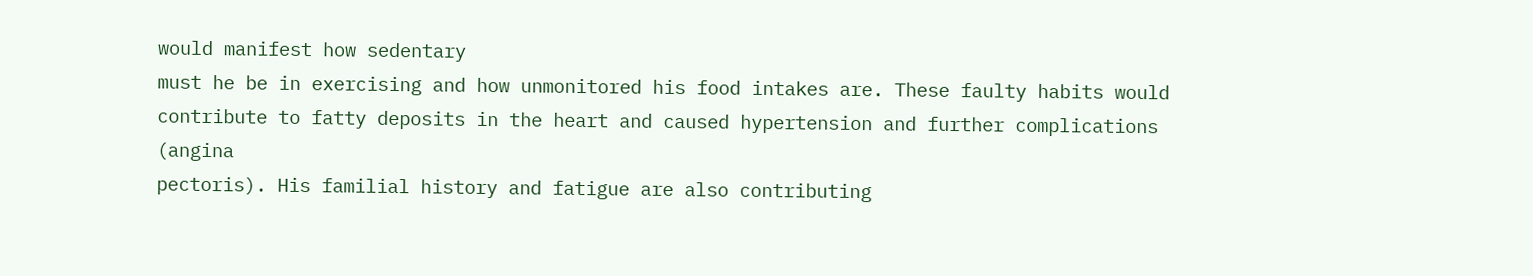would manifest how sedentary
must he be in exercising and how unmonitored his food intakes are. These faulty habits would
contribute to fatty deposits in the heart and caused hypertension and further complications (angina
pectoris). His familial history and fatigue are also contributing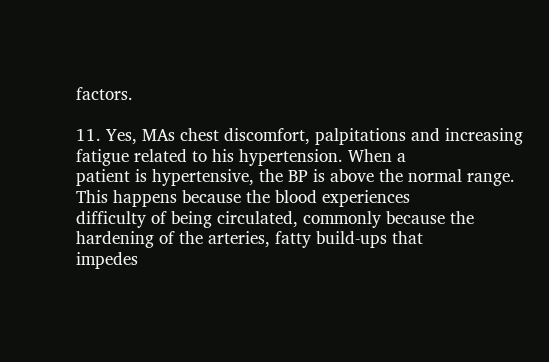factors.

11. Yes, MAs chest discomfort, palpitations and increasing fatigue related to his hypertension. When a
patient is hypertensive, the BP is above the normal range. This happens because the blood experiences
difficulty of being circulated, commonly because the hardening of the arteries, fatty build-ups that
impedes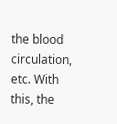the blood circulation, etc. With this, the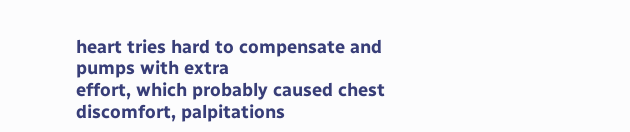heart tries hard to compensate and pumps with extra
effort, which probably caused chest discomfort, palpitations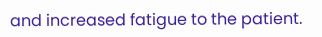and increased fatigue to the patient.